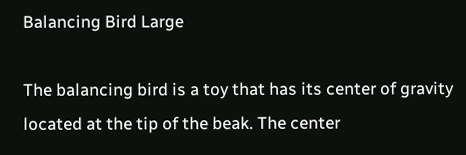Balancing Bird Large

The balancing bird is a toy that has its center of gravity located at the tip of the beak. The center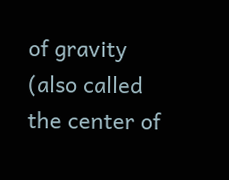of gravity (also called the center of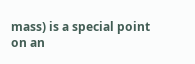mass) is a special point on an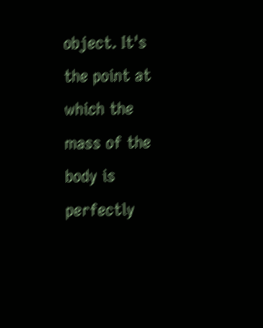object. It's the point at which the mass of the body is perfectly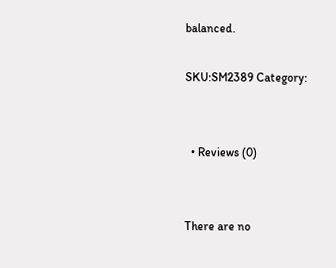balanced.

SKU:SM2389 Category:


  • Reviews (0)


There are no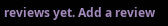reviews yet. Add a review